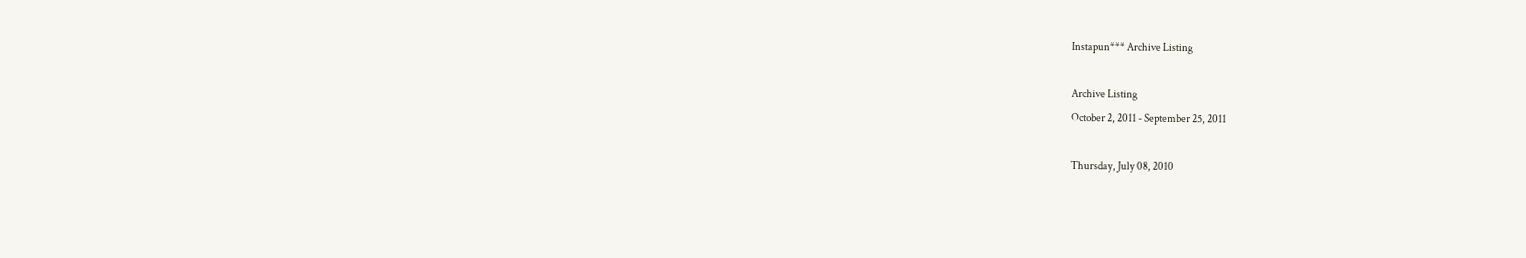Instapun*** Archive Listing

Archive Listing
October 2, 2011 - September 25, 2011

Thursday, July 08, 2010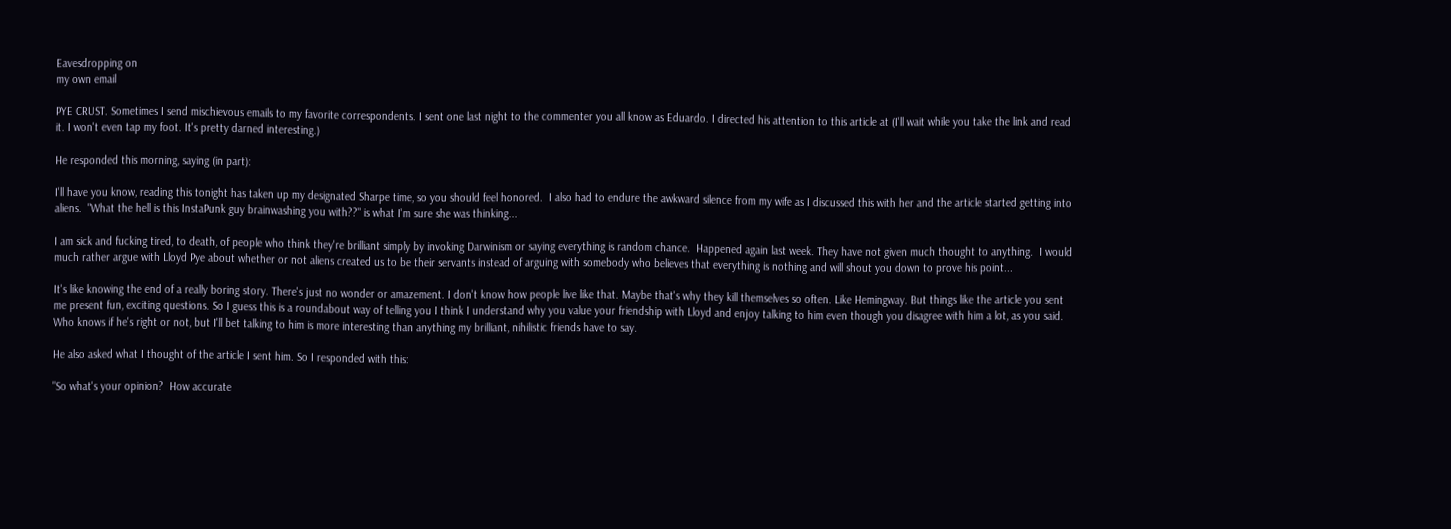Eavesdropping on
my own email

PYE CRUST. Sometimes I send mischievous emails to my favorite correspondents. I sent one last night to the commenter you all know as Eduardo. I directed his attention to this article at (I'll wait while you take the link and read it. I won't even tap my foot. It's pretty darned interesting.)

He responded this morning, saying (in part):

I'll have you know, reading this tonight has taken up my designated Sharpe time, so you should feel honored.  I also had to endure the awkward silence from my wife as I discussed this with her and the article started getting into aliens.  "What the hell is this InstaPunk guy brainwashing you with??" is what I'm sure she was thinking...

I am sick and fucking tired, to death, of people who think they're brilliant simply by invoking Darwinism or saying everything is random chance.  Happened again last week. They have not given much thought to anything.  I would much rather argue with Lloyd Pye about whether or not aliens created us to be their servants instead of arguing with somebody who believes that everything is nothing and will shout you down to prove his point...

It's like knowing the end of a really boring story. There's just no wonder or amazement. I don't know how people live like that. Maybe that's why they kill themselves so often. Like Hemingway. But things like the article you sent me present fun, exciting questions. So I guess this is a roundabout way of telling you I think I understand why you value your friendship with Lloyd and enjoy talking to him even though you disagree with him a lot, as you said. Who knows if he's right or not, but I'll bet talking to him is more interesting than anything my brilliant, nihilistic friends have to say.

He also asked what I thought of the article I sent him. So I responded with this:

"So what's your opinion?  How accurate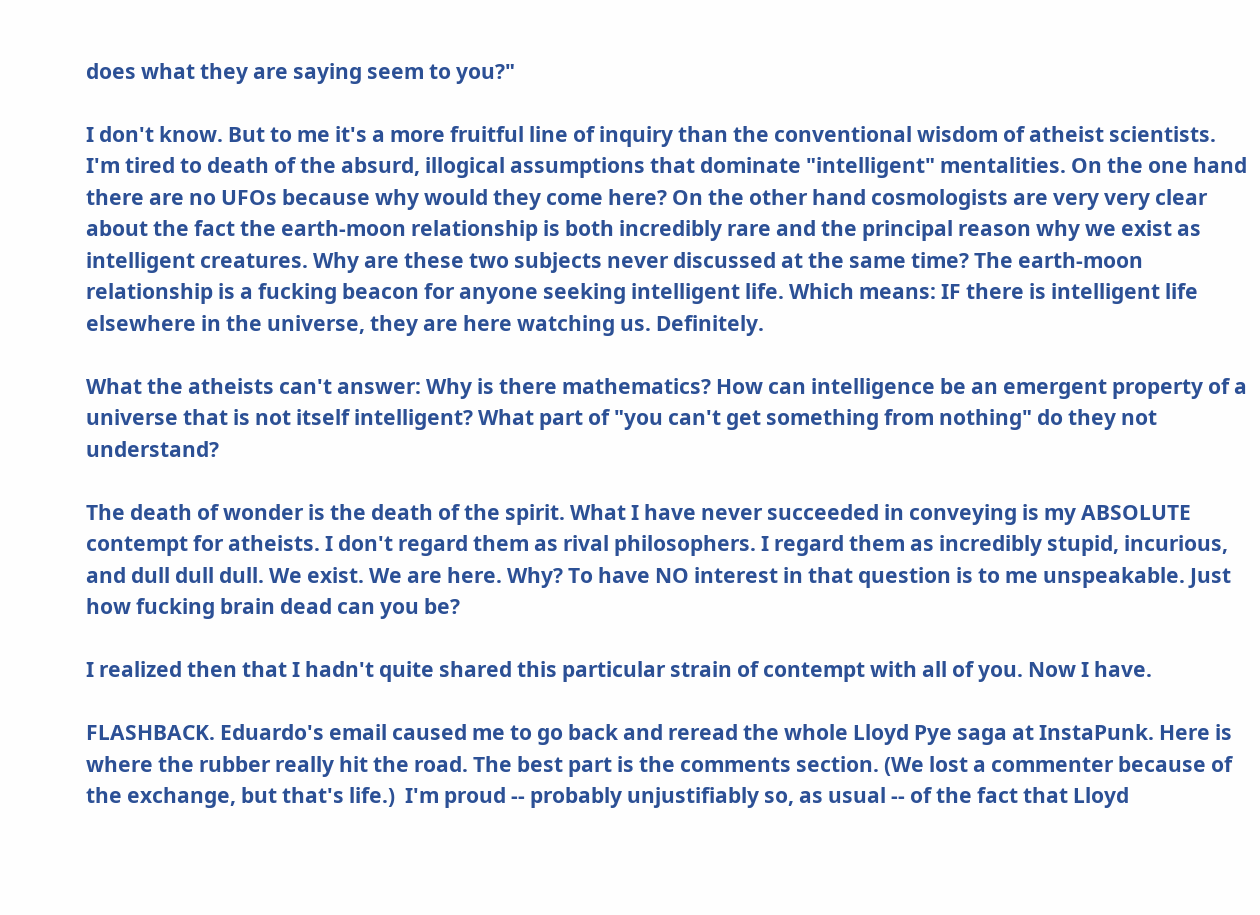does what they are saying seem to you?"

I don't know. But to me it's a more fruitful line of inquiry than the conventional wisdom of atheist scientists. I'm tired to death of the absurd, illogical assumptions that dominate "intelligent" mentalities. On the one hand there are no UFOs because why would they come here? On the other hand cosmologists are very very clear about the fact the earth-moon relationship is both incredibly rare and the principal reason why we exist as intelligent creatures. Why are these two subjects never discussed at the same time? The earth-moon relationship is a fucking beacon for anyone seeking intelligent life. Which means: IF there is intelligent life elsewhere in the universe, they are here watching us. Definitely.

What the atheists can't answer: Why is there mathematics? How can intelligence be an emergent property of a universe that is not itself intelligent? What part of "you can't get something from nothing" do they not understand?

The death of wonder is the death of the spirit. What I have never succeeded in conveying is my ABSOLUTE contempt for atheists. I don't regard them as rival philosophers. I regard them as incredibly stupid, incurious, and dull dull dull. We exist. We are here. Why? To have NO interest in that question is to me unspeakable. Just how fucking brain dead can you be?

I realized then that I hadn't quite shared this particular strain of contempt with all of you. Now I have.

FLASHBACK. Eduardo's email caused me to go back and reread the whole Lloyd Pye saga at InstaPunk. Here is where the rubber really hit the road. The best part is the comments section. (We lost a commenter because of the exchange, but that's life.)  I'm proud -- probably unjustifiably so, as usual -- of the fact that Lloyd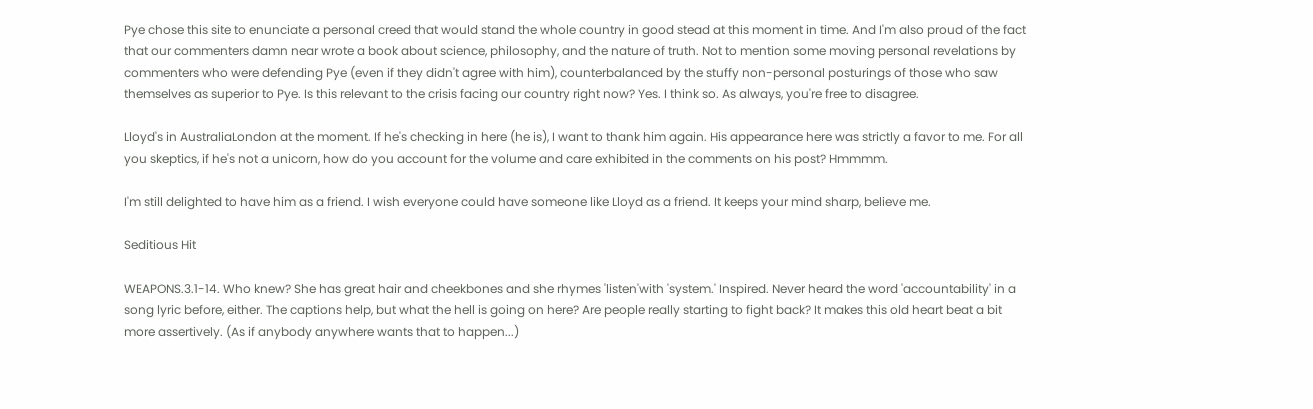Pye chose this site to enunciate a personal creed that would stand the whole country in good stead at this moment in time. And I'm also proud of the fact that our commenters damn near wrote a book about science, philosophy, and the nature of truth. Not to mention some moving personal revelations by commenters who were defending Pye (even if they didn't agree with him), counterbalanced by the stuffy non-personal posturings of those who saw themselves as superior to Pye. Is this relevant to the crisis facing our country right now? Yes. I think so. As always, you're free to disagree.

Lloyd's in AustraliaLondon at the moment. If he's checking in here (he is), I want to thank him again. His appearance here was strictly a favor to me. For all you skeptics, if he's not a unicorn, how do you account for the volume and care exhibited in the comments on his post? Hmmmm.

I'm still delighted to have him as a friend. I wish everyone could have someone like Lloyd as a friend. It keeps your mind sharp, believe me.

Seditious Hit

WEAPONS.3.1-14. Who knew? She has great hair and cheekbones and she rhymes 'listen'with 'system.' Inspired. Never heard the word 'accountability' in a song lyric before, either. The captions help, but what the hell is going on here? Are people really starting to fight back? It makes this old heart beat a bit more assertively. (As if anybody anywhere wants that to happen...)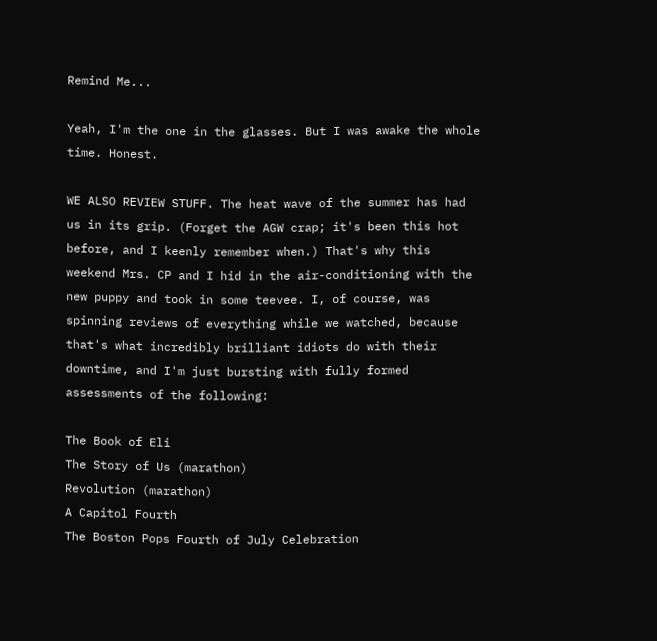Remind Me...

Yeah, I'm the one in the glasses. But I was awake the whole time. Honest.

WE ALSO REVIEW STUFF. The heat wave of the summer has had us in its grip. (Forget the AGW crap; it's been this hot before, and I keenly remember when.) That's why this weekend Mrs. CP and I hid in the air-conditioning with the new puppy and took in some teevee. I, of course, was spinning reviews of everything while we watched, because that's what incredibly brilliant idiots do with their downtime, and I'm just bursting with fully formed assessments of the following:

The Book of Eli
The Story of Us (marathon)
Revolution (marathon)
A Capitol Fourth
The Boston Pops Fourth of July Celebration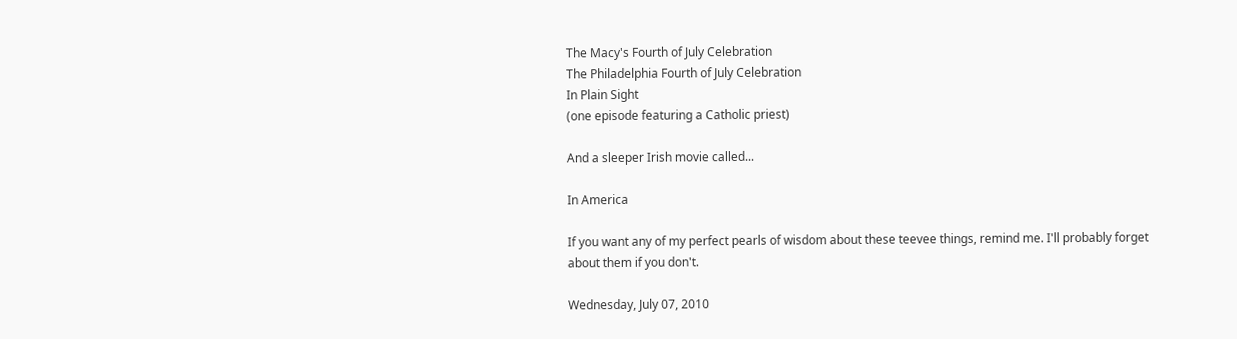The Macy's Fourth of July Celebration
The Philadelphia Fourth of July Celebration
In Plain Sight
(one episode featuring a Catholic priest)

And a sleeper Irish movie called...

In America

If you want any of my perfect pearls of wisdom about these teevee things, remind me. I'll probably forget about them if you don't.

Wednesday, July 07, 2010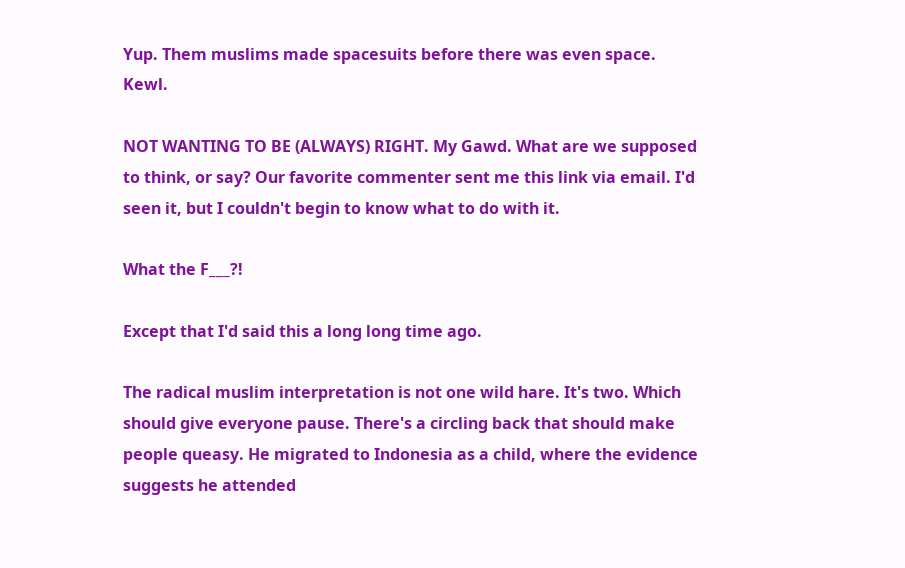Yup. Them muslims made spacesuits before there was even space. Kewl.

NOT WANTING TO BE (ALWAYS) RIGHT. My Gawd. What are we supposed to think, or say? Our favorite commenter sent me this link via email. I'd seen it, but I couldn't begin to know what to do with it.

What the F___?!

Except that I'd said this a long long time ago.

The radical muslim interpretation is not one wild hare. It's two. Which should give everyone pause. There's a circling back that should make people queasy. He migrated to Indonesia as a child, where the evidence suggests he attended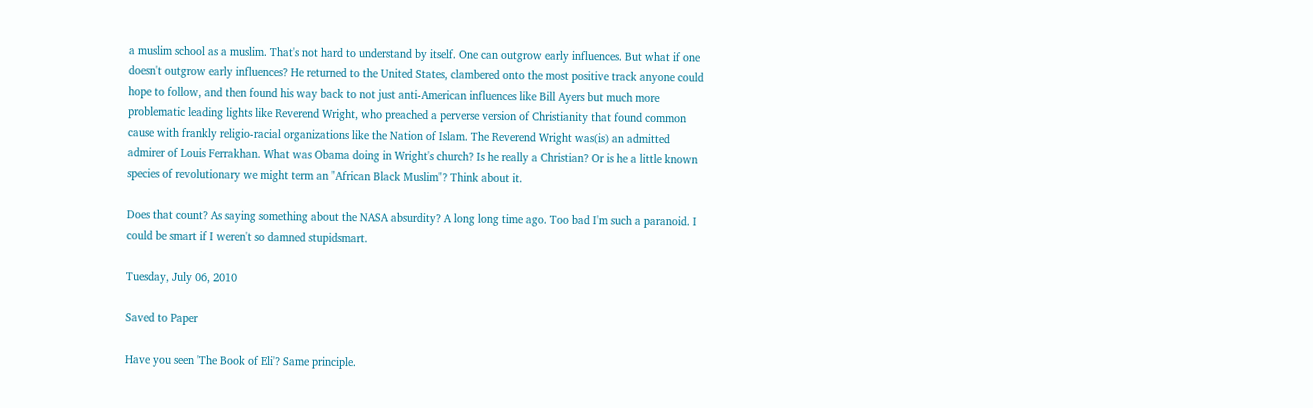a muslim school as a muslim. That's not hard to understand by itself. One can outgrow early influences. But what if one doesn't outgrow early influences? He returned to the United States, clambered onto the most positive track anyone could hope to follow, and then found his way back to not just anti-American influences like Bill Ayers but much more problematic leading lights like Reverend Wright, who preached a perverse version of Christianity that found common cause with frankly religio-racial organizations like the Nation of Islam. The Reverend Wright was(is) an admitted admirer of Louis Ferrakhan. What was Obama doing in Wright's church? Is he really a Christian? Or is he a little known species of revolutionary we might term an "African Black Muslim"? Think about it.

Does that count? As saying something about the NASA absurdity? A long long time ago. Too bad I'm such a paranoid. I could be smart if I weren't so damned stupidsmart.

Tuesday, July 06, 2010

Saved to Paper

Have you seen 'The Book of Eli'? Same principle.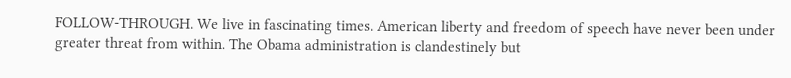FOLLOW-THROUGH. We live in fascinating times. American liberty and freedom of speech have never been under greater threat from within. The Obama administration is clandestinely but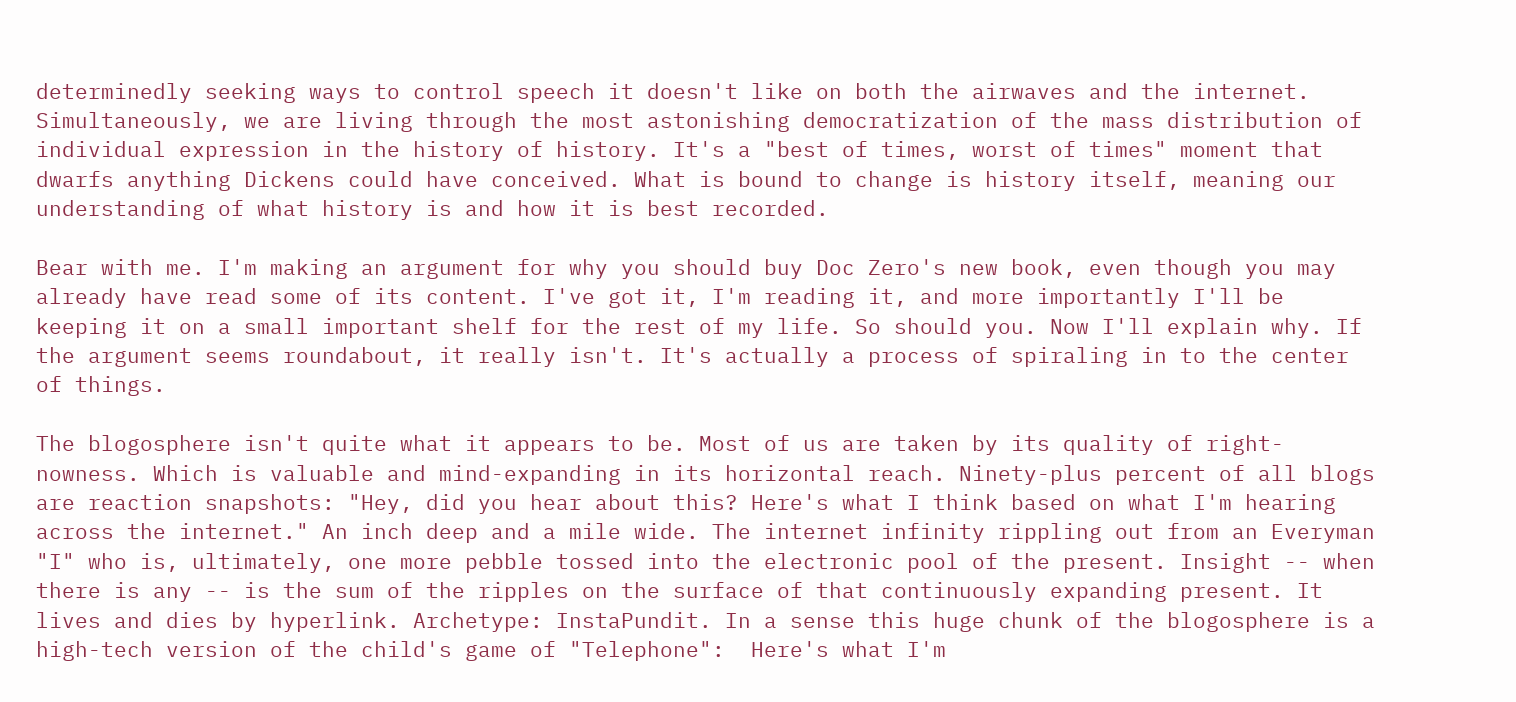determinedly seeking ways to control speech it doesn't like on both the airwaves and the internet. Simultaneously, we are living through the most astonishing democratization of the mass distribution of individual expression in the history of history. It's a "best of times, worst of times" moment that dwarfs anything Dickens could have conceived. What is bound to change is history itself, meaning our understanding of what history is and how it is best recorded.

Bear with me. I'm making an argument for why you should buy Doc Zero's new book, even though you may already have read some of its content. I've got it, I'm reading it, and more importantly I'll be keeping it on a small important shelf for the rest of my life. So should you. Now I'll explain why. If the argument seems roundabout, it really isn't. It's actually a process of spiraling in to the center of things.

The blogosphere isn't quite what it appears to be. Most of us are taken by its quality of right-nowness. Which is valuable and mind-expanding in its horizontal reach. Ninety-plus percent of all blogs are reaction snapshots: "Hey, did you hear about this? Here's what I think based on what I'm hearing across the internet." An inch deep and a mile wide. The internet infinity rippling out from an Everyman "I" who is, ultimately, one more pebble tossed into the electronic pool of the present. Insight -- when there is any -- is the sum of the ripples on the surface of that continuously expanding present. It lives and dies by hyperlink. Archetype: InstaPundit. In a sense this huge chunk of the blogosphere is a high-tech version of the child's game of "Telephone":  Here's what I'm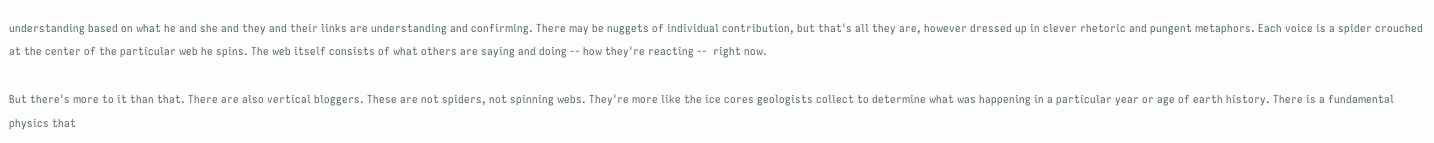understanding based on what he and she and they and their links are understanding and confirming. There may be nuggets of individual contribution, but that's all they are, however dressed up in clever rhetoric and pungent metaphors. Each voice is a spider crouched at the center of the particular web he spins. The web itself consists of what others are saying and doing -- how they're reacting --  right now.

But there's more to it than that. There are also vertical bloggers. These are not spiders, not spinning webs. They're more like the ice cores geologists collect to determine what was happening in a particular year or age of earth history. There is a fundamental physics that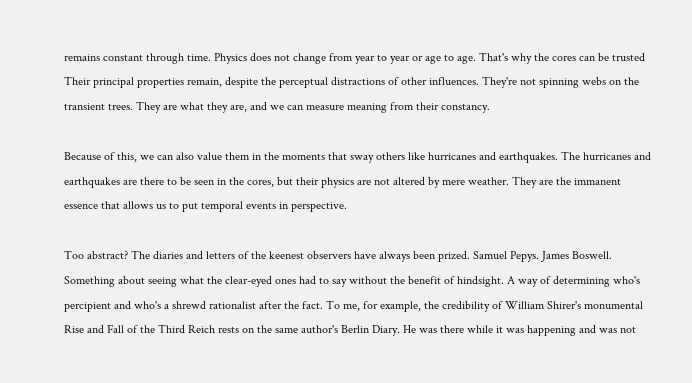remains constant through time. Physics does not change from year to year or age to age. That's why the cores can be trusted  Their principal properties remain, despite the perceptual distractions of other influences. They're not spinning webs on the transient trees. They are what they are, and we can measure meaning from their constancy.

Because of this, we can also value them in the moments that sway others like hurricanes and earthquakes. The hurricanes and earthquakes are there to be seen in the cores, but their physics are not altered by mere weather. They are the immanent essence that allows us to put temporal events in perspective.

Too abstract? The diaries and letters of the keenest observers have always been prized. Samuel Pepys. James Boswell. Something about seeing what the clear-eyed ones had to say without the benefit of hindsight. A way of determining who's percipient and who's a shrewd rationalist after the fact. To me, for example, the credibility of William Shirer's monumental Rise and Fall of the Third Reich rests on the same author's Berlin Diary. He was there while it was happening and was not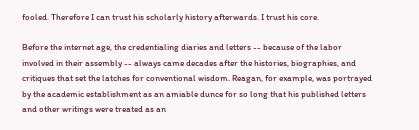fooled. Therefore I can trust his scholarly history afterwards. I trust his core.

Before the internet age, the credentialing diaries and letters -- because of the labor involved in their assembly -- always came decades after the histories, biographies, and critiques that set the latches for conventional wisdom. Reagan, for example, was portrayed by the academic establishment as an amiable dunce for so long that his published letters and other writings were treated as an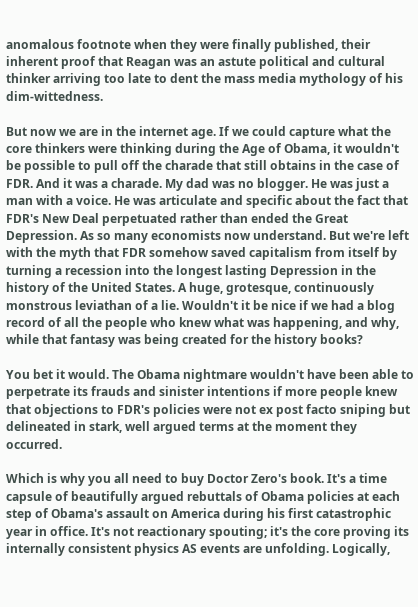anomalous footnote when they were finally published, their inherent proof that Reagan was an astute political and cultural thinker arriving too late to dent the mass media mythology of his dim-wittedness.

But now we are in the internet age. If we could capture what the core thinkers were thinking during the Age of Obama, it wouldn't be possible to pull off the charade that still obtains in the case of FDR. And it was a charade. My dad was no blogger. He was just a man with a voice. He was articulate and specific about the fact that FDR's New Deal perpetuated rather than ended the Great Depression. As so many economists now understand. But we're left with the myth that FDR somehow saved capitalism from itself by turning a recession into the longest lasting Depression in the history of the United States. A huge, grotesque, continuously monstrous leviathan of a lie. Wouldn't it be nice if we had a blog record of all the people who knew what was happening, and why, while that fantasy was being created for the history books?

You bet it would. The Obama nightmare wouldn't have been able to perpetrate its frauds and sinister intentions if more people knew that objections to FDR's policies were not ex post facto sniping but delineated in stark, well argued terms at the moment they occurred.

Which is why you all need to buy Doctor Zero's book. It's a time capsule of beautifully argued rebuttals of Obama policies at each step of Obama's assault on America during his first catastrophic year in office. It's not reactionary spouting; it's the core proving its internally consistent physics AS events are unfolding. Logically,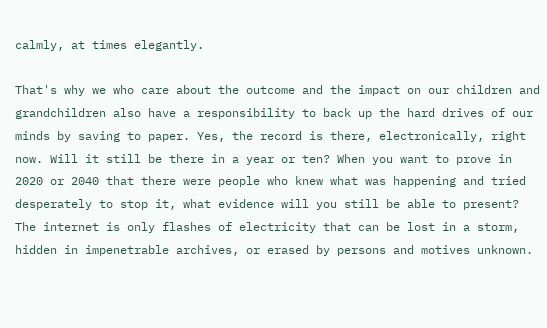calmly, at times elegantly.

That's why we who care about the outcome and the impact on our children and grandchildren also have a responsibility to back up the hard drives of our minds by saving to paper. Yes, the record is there, electronically, right now. Will it still be there in a year or ten? When you want to prove in 2020 or 2040 that there were people who knew what was happening and tried desperately to stop it, what evidence will you still be able to present? The internet is only flashes of electricity that can be lost in a storm, hidden in impenetrable archives, or erased by persons and motives unknown.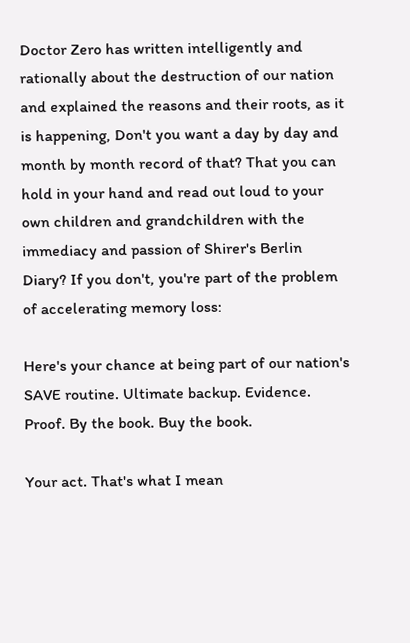Doctor Zero has written intelligently and rationally about the destruction of our nation and explained the reasons and their roots, as it is happening, Don't you want a day by day and month by month record of that? That you can hold in your hand and read out loud to your own children and grandchildren with the immediacy and passion of Shirer's Berlin Diary? If you don't, you're part of the problem of accelerating memory loss:

Here's your chance at being part of our nation's SAVE routine. Ultimate backup. Evidence. Proof. By the book. Buy the book.

Your act. That's what I mean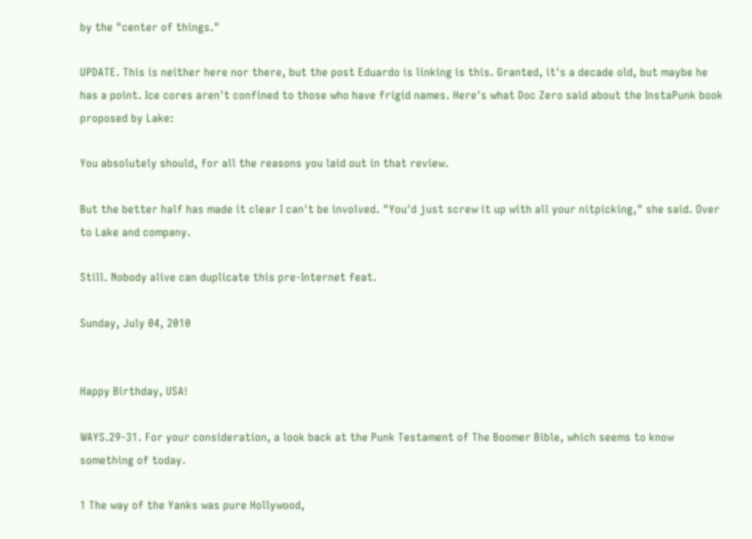by the "center of things."

UPDATE. This is neither here nor there, but the post Eduardo is linking is this. Granted, it's a decade old, but maybe he has a point. Ice cores aren't confined to those who have frigid names. Here's what Doc Zero said about the InstaPunk book proposed by Lake:

You absolutely should, for all the reasons you laid out in that review.

But the better half has made it clear I can't be involved. "You'd just screw it up with all your nitpicking," she said. Over to Lake and company.

Still. Nobody alive can duplicate this pre-Internet feat.

Sunday, July 04, 2010


Happy Birthday, USA!

WAYS.29-31. For your consideration, a look back at the Punk Testament of The Boomer Bible, which seems to know something of today.

1 The way of the Yanks was pure Hollywood,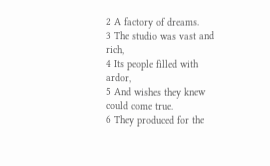2 A factory of dreams.
3 The studio was vast and rich,
4 Its people filled with ardor,
5 And wishes they knew could come true.
6 They produced for the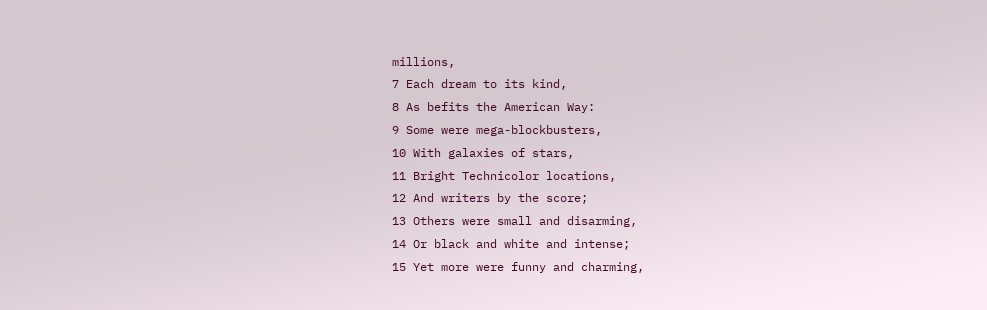millions,
7 Each dream to its kind,
8 As befits the American Way:
9 Some were mega-blockbusters,
10 With galaxies of stars,
11 Bright Technicolor locations,
12 And writers by the score;
13 Others were small and disarming,
14 Or black and white and intense;
15 Yet more were funny and charming,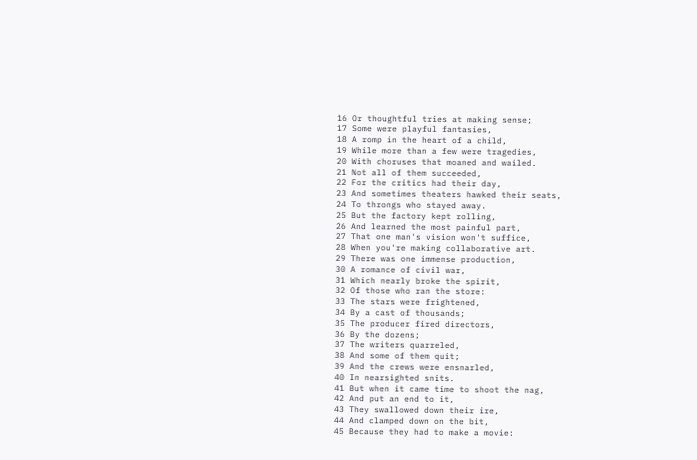16 Or thoughtful tries at making sense;
17 Some were playful fantasies,
18 A romp in the heart of a child,
19 While more than a few were tragedies,
20 With choruses that moaned and wailed.
21 Not all of them succeeded,
22 For the critics had their day,
23 And sometimes theaters hawked their seats,
24 To throngs who stayed away.
25 But the factory kept rolling,
26 And learned the most painful part,
27 That one man's vision won't suffice,
28 When you're making collaborative art.
29 There was one immense production,
30 A romance of civil war,
31 Which nearly broke the spirit,
32 Of those who ran the store:
33 The stars were frightened,
34 By a cast of thousands;
35 The producer fired directors,
36 By the dozens;
37 The writers quarreled,
38 And some of them quit;
39 And the crews were ensnarled,
40 In nearsighted snits.
41 But when it came time to shoot the nag,
42 And put an end to it,
43 They swallowed down their ire,
44 And clamped down on the bit,
45 Because they had to make a movie: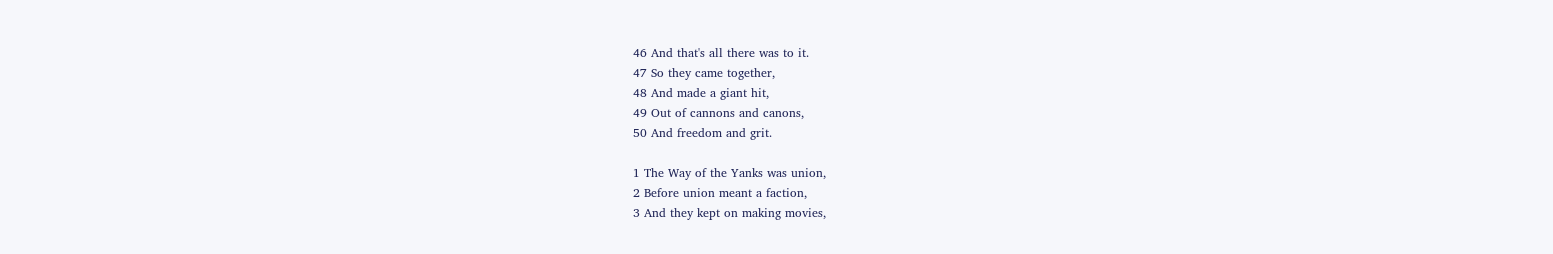46 And that's all there was to it.
47 So they came together,
48 And made a giant hit,
49 Out of cannons and canons,
50 And freedom and grit.

1 The Way of the Yanks was union,
2 Before union meant a faction,
3 And they kept on making movies,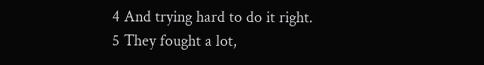4 And trying hard to do it right.
5 They fought a lot,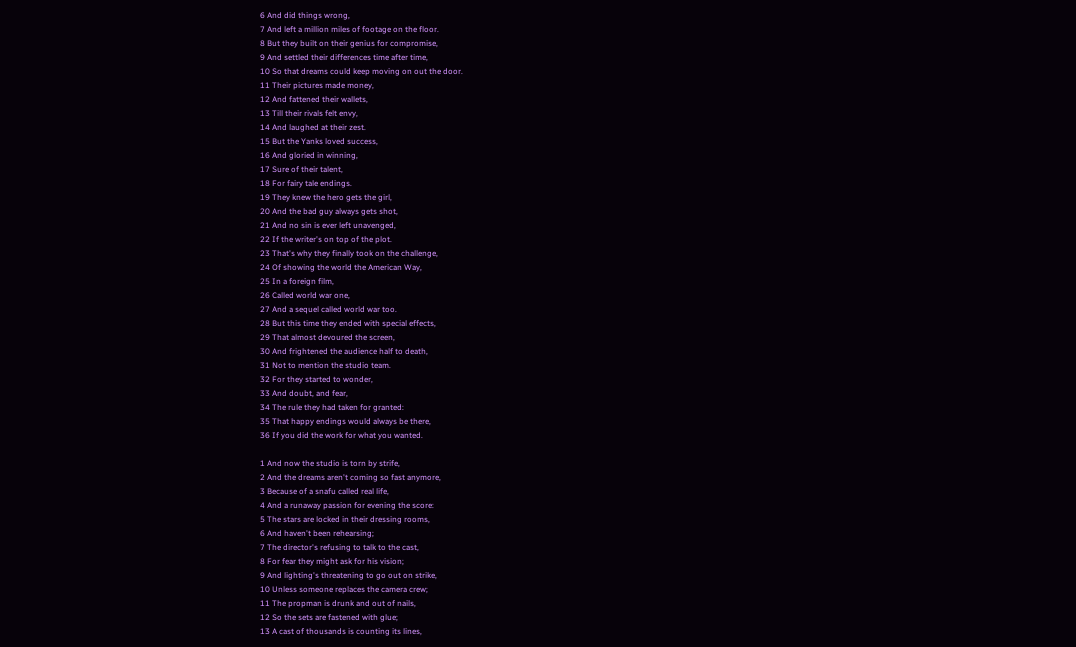6 And did things wrong,
7 And left a million miles of footage on the floor.
8 But they built on their genius for compromise,
9 And settled their differences time after time,
10 So that dreams could keep moving on out the door.
11 Their pictures made money,
12 And fattened their wallets,
13 Till their rivals felt envy,
14 And laughed at their zest.
15 But the Yanks loved success,
16 And gloried in winning,
17 Sure of their talent,
18 For fairy tale endings.
19 They knew the hero gets the girl,
20 And the bad guy always gets shot,
21 And no sin is ever left unavenged,
22 If the writer's on top of the plot.
23 That's why they finally took on the challenge,
24 Of showing the world the American Way,
25 In a foreign film,
26 Called world war one,
27 And a sequel called world war too.
28 But this time they ended with special effects,
29 That almost devoured the screen,
30 And frightened the audience half to death,
31 Not to mention the studio team.
32 For they started to wonder,
33 And doubt, and fear,
34 The rule they had taken for granted:
35 That happy endings would always be there,
36 If you did the work for what you wanted.

1 And now the studio is torn by strife,
2 And the dreams aren't coming so fast anymore,
3 Because of a snafu called real life,
4 And a runaway passion for evening the score:
5 The stars are locked in their dressing rooms,
6 And haven't been rehearsing;
7 The director's refusing to talk to the cast,
8 For fear they might ask for his vision;
9 And lighting's threatening to go out on strike,
10 Unless someone replaces the camera crew;
11 The propman is drunk and out of nails,
12 So the sets are fastened with glue;
13 A cast of thousands is counting its lines,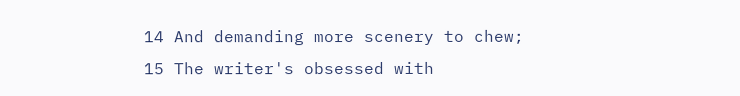14 And demanding more scenery to chew;
15 The writer's obsessed with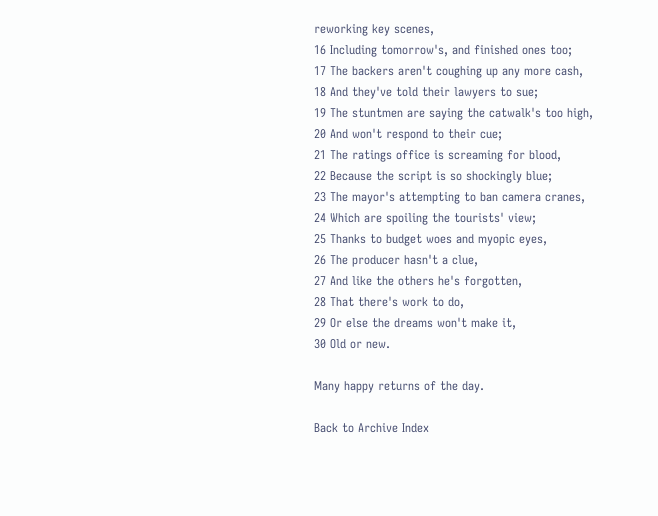reworking key scenes,
16 Including tomorrow's, and finished ones too;
17 The backers aren't coughing up any more cash,
18 And they've told their lawyers to sue;
19 The stuntmen are saying the catwalk's too high,
20 And won't respond to their cue;
21 The ratings office is screaming for blood,
22 Because the script is so shockingly blue;
23 The mayor's attempting to ban camera cranes,
24 Which are spoiling the tourists' view;
25 Thanks to budget woes and myopic eyes,
26 The producer hasn't a clue,
27 And like the others he's forgotten,
28 That there's work to do,
29 Or else the dreams won't make it,
30 Old or new.

Many happy returns of the day.

Back to Archive Index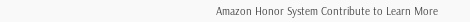Amazon Honor System Contribute to Learn More